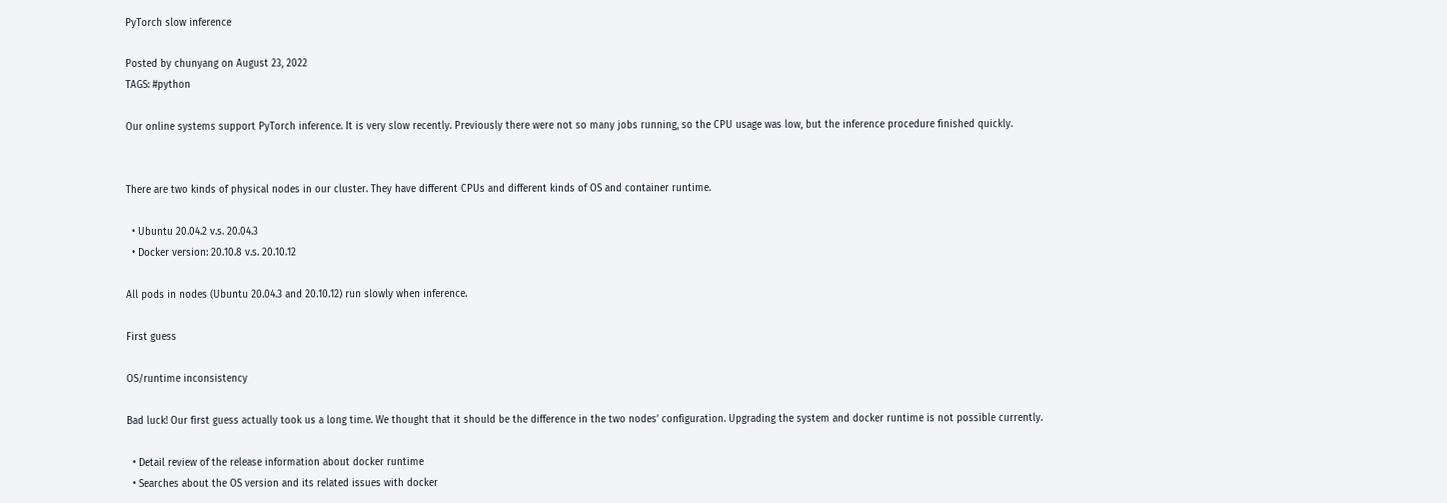PyTorch slow inference

Posted by chunyang on August 23, 2022
TAGS: #python

Our online systems support PyTorch inference. It is very slow recently. Previously there were not so many jobs running, so the CPU usage was low, but the inference procedure finished quickly.


There are two kinds of physical nodes in our cluster. They have different CPUs and different kinds of OS and container runtime.

  • Ubuntu 20.04.2 v.s. 20.04.3
  • Docker version: 20.10.8 v.s. 20.10.12

All pods in nodes (Ubuntu 20.04.3 and 20.10.12) run slowly when inference.

First guess

OS/runtime inconsistency

Bad luck! Our first guess actually took us a long time. We thought that it should be the difference in the two nodes’ configuration. Upgrading the system and docker runtime is not possible currently.

  • Detail review of the release information about docker runtime
  • Searches about the OS version and its related issues with docker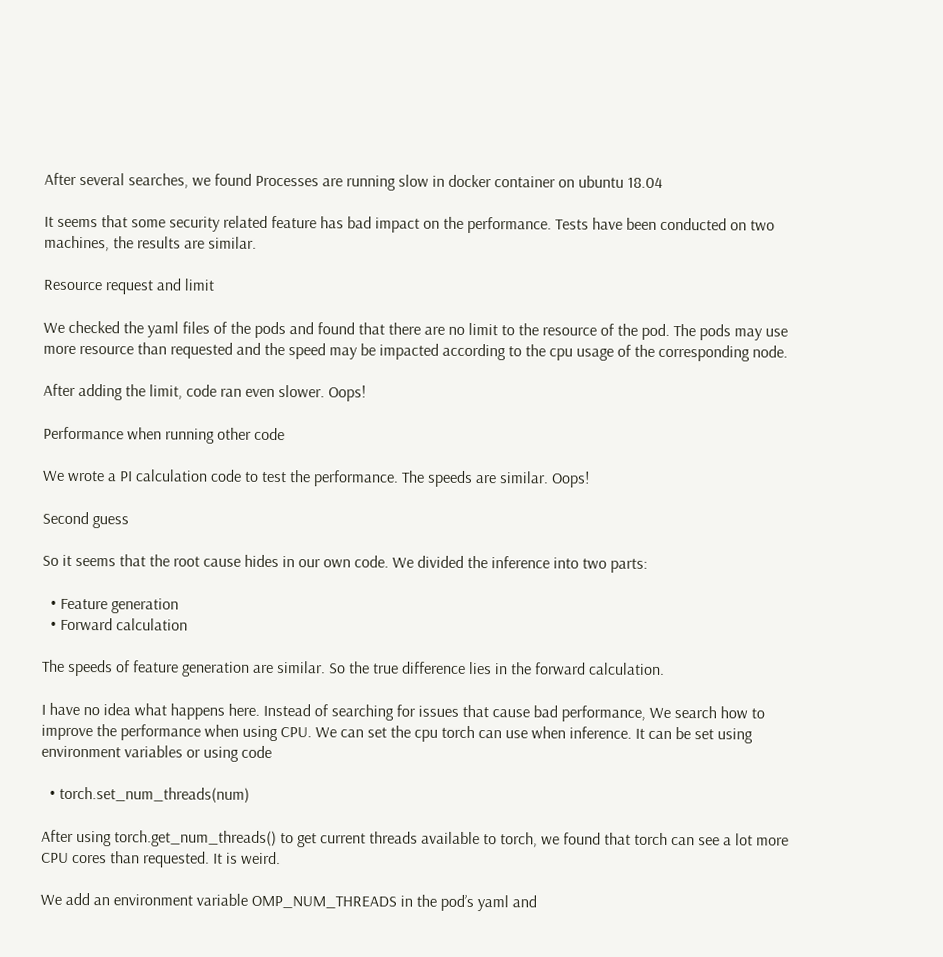After several searches, we found Processes are running slow in docker container on ubuntu 18.04

It seems that some security related feature has bad impact on the performance. Tests have been conducted on two machines, the results are similar.

Resource request and limit

We checked the yaml files of the pods and found that there are no limit to the resource of the pod. The pods may use more resource than requested and the speed may be impacted according to the cpu usage of the corresponding node.

After adding the limit, code ran even slower. Oops!

Performance when running other code

We wrote a PI calculation code to test the performance. The speeds are similar. Oops!

Second guess

So it seems that the root cause hides in our own code. We divided the inference into two parts:

  • Feature generation
  • Forward calculation

The speeds of feature generation are similar. So the true difference lies in the forward calculation.

I have no idea what happens here. Instead of searching for issues that cause bad performance, We search how to improve the performance when using CPU. We can set the cpu torch can use when inference. It can be set using environment variables or using code

  • torch.set_num_threads(num)

After using torch.get_num_threads() to get current threads available to torch, we found that torch can see a lot more CPU cores than requested. It is weird.

We add an environment variable OMP_NUM_THREADS in the pod’s yaml and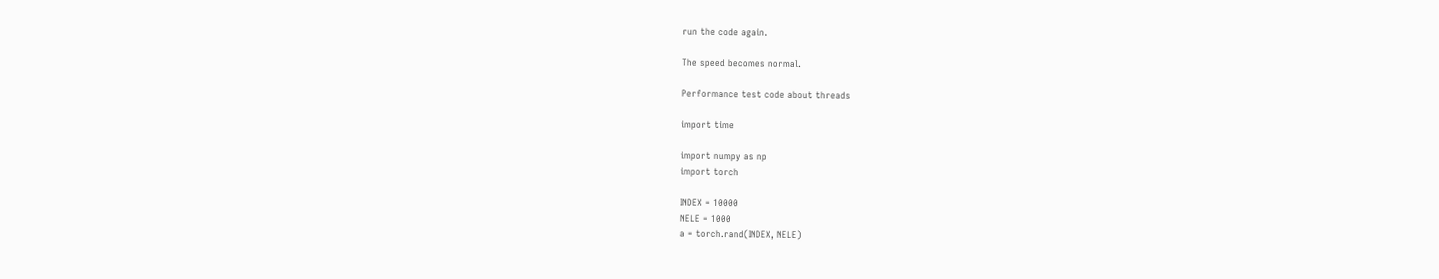run the code again.

The speed becomes normal.

Performance test code about threads

import time

import numpy as np
import torch

INDEX = 10000
NELE = 1000
a = torch.rand(INDEX, NELE)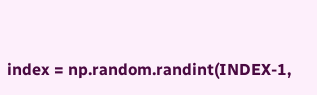index = np.random.randint(INDEX-1,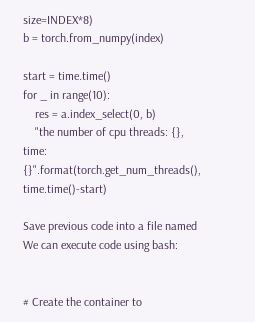size=INDEX*8)
b = torch.from_numpy(index)

start = time.time()
for _ in range(10):
    res = a.index_select(0, b)
    "the number of cpu threads: {}, time: {}".format(torch.get_num_threads(), time.time()-start)

Save previous code into a file named We can execute code using bash:


# Create the container to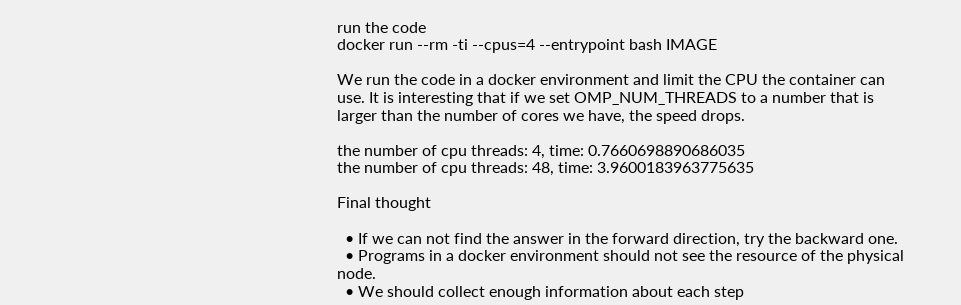run the code
docker run --rm -ti --cpus=4 --entrypoint bash IMAGE

We run the code in a docker environment and limit the CPU the container can use. It is interesting that if we set OMP_NUM_THREADS to a number that is larger than the number of cores we have, the speed drops.

the number of cpu threads: 4, time: 0.7660698890686035
the number of cpu threads: 48, time: 3.9600183963775635

Final thought

  • If we can not find the answer in the forward direction, try the backward one.
  • Programs in a docker environment should not see the resource of the physical node.
  • We should collect enough information about each step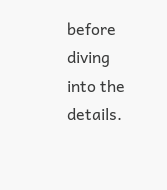before diving into the details.